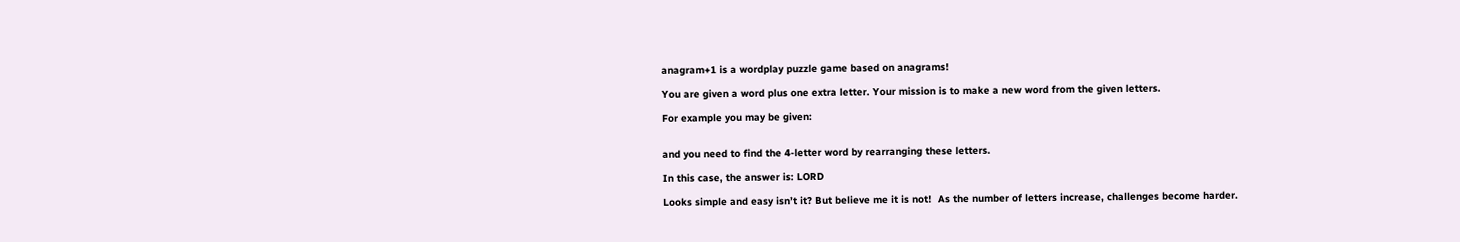anagram+1 is a wordplay puzzle game based on anagrams!

You are given a word plus one extra letter. Your mission is to make a new word from the given letters.

For example you may be given:


and you need to find the 4-letter word by rearranging these letters.

In this case, the answer is: LORD

Looks simple and easy isn’t it? But believe me it is not!  As the number of letters increase, challenges become harder.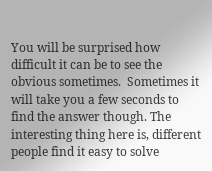You will be surprised how difficult it can be to see the obvious sometimes.  Sometimes it will take you a few seconds to find the answer though. The interesting thing here is, different people find it easy to solve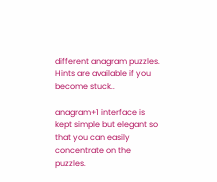different anagram puzzles.
Hints are available if you become stuck..

anagram+1 interface is kept simple but elegant so that you can easily concentrate on the puzzles.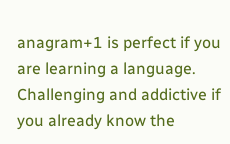anagram+1 is perfect if you are learning a language. Challenging and addictive if you already know the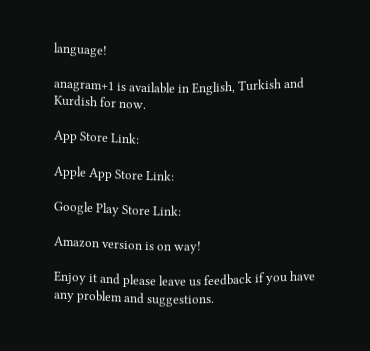language!

anagram+1 is available in English, Turkish and Kurdish for now.

App Store Link:

Apple App Store Link:

Google Play Store Link:

Amazon version is on way!

Enjoy it and please leave us feedback if you have any problem and suggestions.